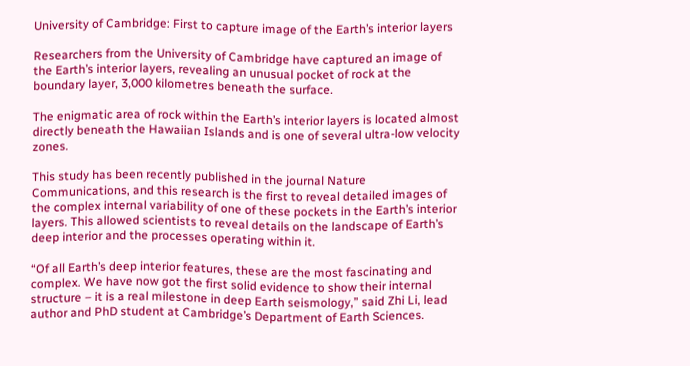University of Cambridge: First to capture image of the Earth’s interior layers

Researchers from the University of Cambridge have captured an image of the Earth’s interior layers, revealing an unusual pocket of rock at the boundary layer, 3,000 kilometres beneath the surface.

The enigmatic area of rock within the Earth’s interior layers is located almost directly beneath the Hawaiian Islands and is one of several ultra-low velocity zones.

This study has been recently published in the journal Nature Communications, and this research is the first to reveal detailed images of the complex internal variability of one of these pockets in the Earth’s interior layers. This allowed scientists to reveal details on the landscape of Earth’s deep interior and the processes operating within it.

“Of all Earth’s deep interior features, these are the most fascinating and complex. We have now got the first solid evidence to show their internal structure – it is a real milestone in deep Earth seismology,” said Zhi Li, lead author and PhD student at Cambridge’s Department of Earth Sciences.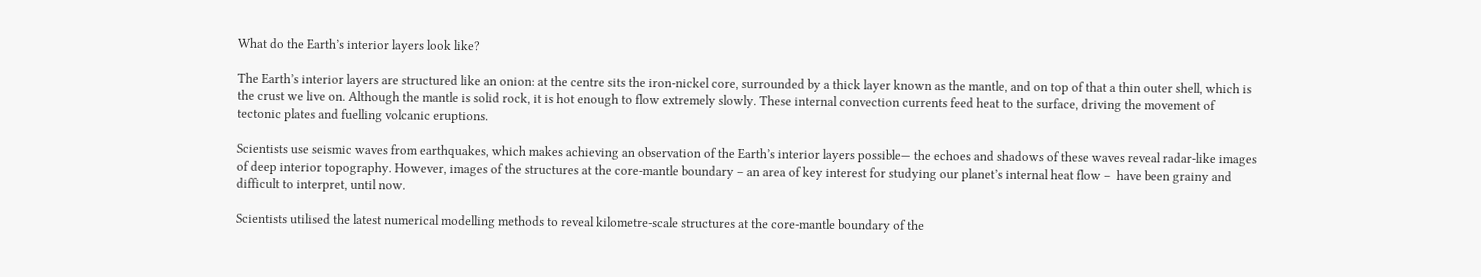What do the Earth’s interior layers look like?

The Earth’s interior layers are structured like an onion: at the centre sits the iron-nickel core, surrounded by a thick layer known as the mantle, and on top of that a thin outer shell, which is the crust we live on. Although the mantle is solid rock, it is hot enough to flow extremely slowly. These internal convection currents feed heat to the surface, driving the movement of tectonic plates and fuelling volcanic eruptions.

Scientists use seismic waves from earthquakes, which makes achieving an observation of the Earth’s interior layers possible— the echoes and shadows of these waves reveal radar-like images of deep interior topography. However, images of the structures at the core-mantle boundary – an area of key interest for studying our planet’s internal heat flow –  have been grainy and difficult to interpret, until now.

Scientists utilised the latest numerical modelling methods to reveal kilometre-scale structures at the core-mantle boundary of the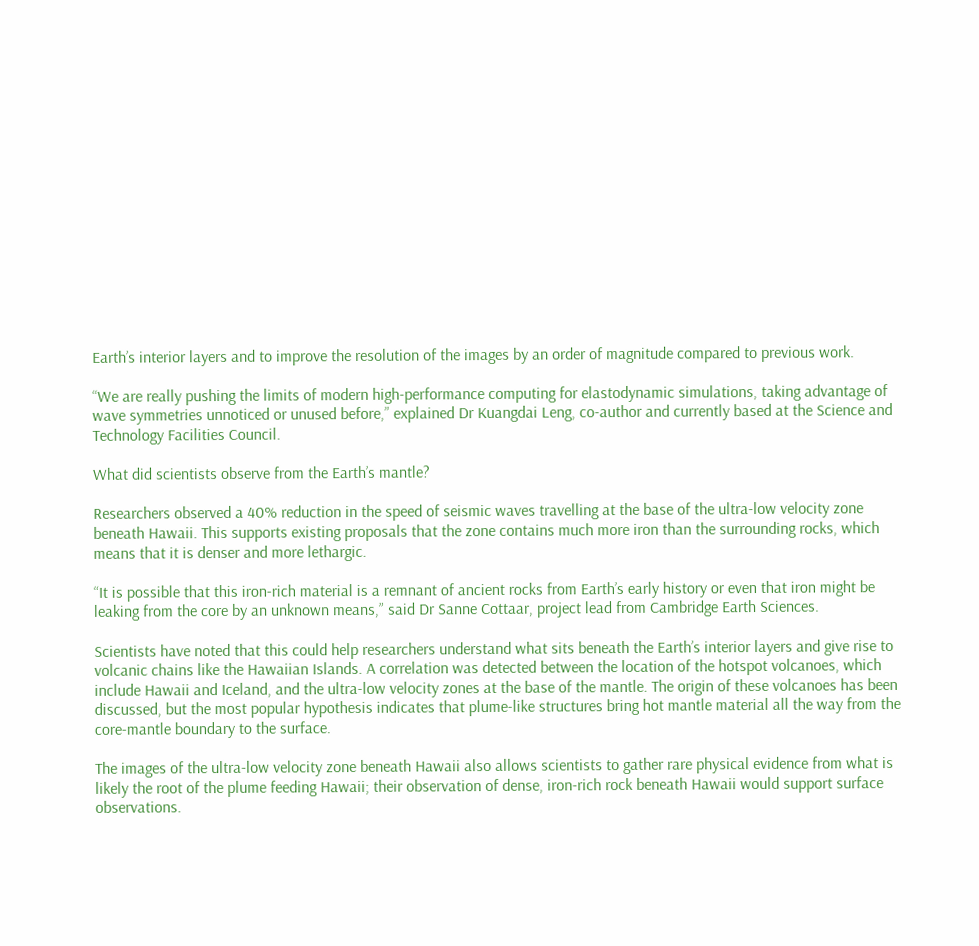Earth’s interior layers and to improve the resolution of the images by an order of magnitude compared to previous work.

“We are really pushing the limits of modern high-performance computing for elastodynamic simulations, taking advantage of wave symmetries unnoticed or unused before,” explained Dr Kuangdai Leng, co-author and currently based at the Science and Technology Facilities Council.

What did scientists observe from the Earth’s mantle?

Researchers observed a 40% reduction in the speed of seismic waves travelling at the base of the ultra-low velocity zone beneath Hawaii. This supports existing proposals that the zone contains much more iron than the surrounding rocks, which means that it is denser and more lethargic.

“It is possible that this iron-rich material is a remnant of ancient rocks from Earth’s early history or even that iron might be leaking from the core by an unknown means,” said Dr Sanne Cottaar, project lead from Cambridge Earth Sciences.

Scientists have noted that this could help researchers understand what sits beneath the Earth’s interior layers and give rise to volcanic chains like the Hawaiian Islands. A correlation was detected between the location of the hotspot volcanoes, which include Hawaii and Iceland, and the ultra-low velocity zones at the base of the mantle. The origin of these volcanoes has been discussed, but the most popular hypothesis indicates that plume-like structures bring hot mantle material all the way from the core-mantle boundary to the surface.

The images of the ultra-low velocity zone beneath Hawaii also allows scientists to gather rare physical evidence from what is likely the root of the plume feeding Hawaii; their observation of dense, iron-rich rock beneath Hawaii would support surface observations.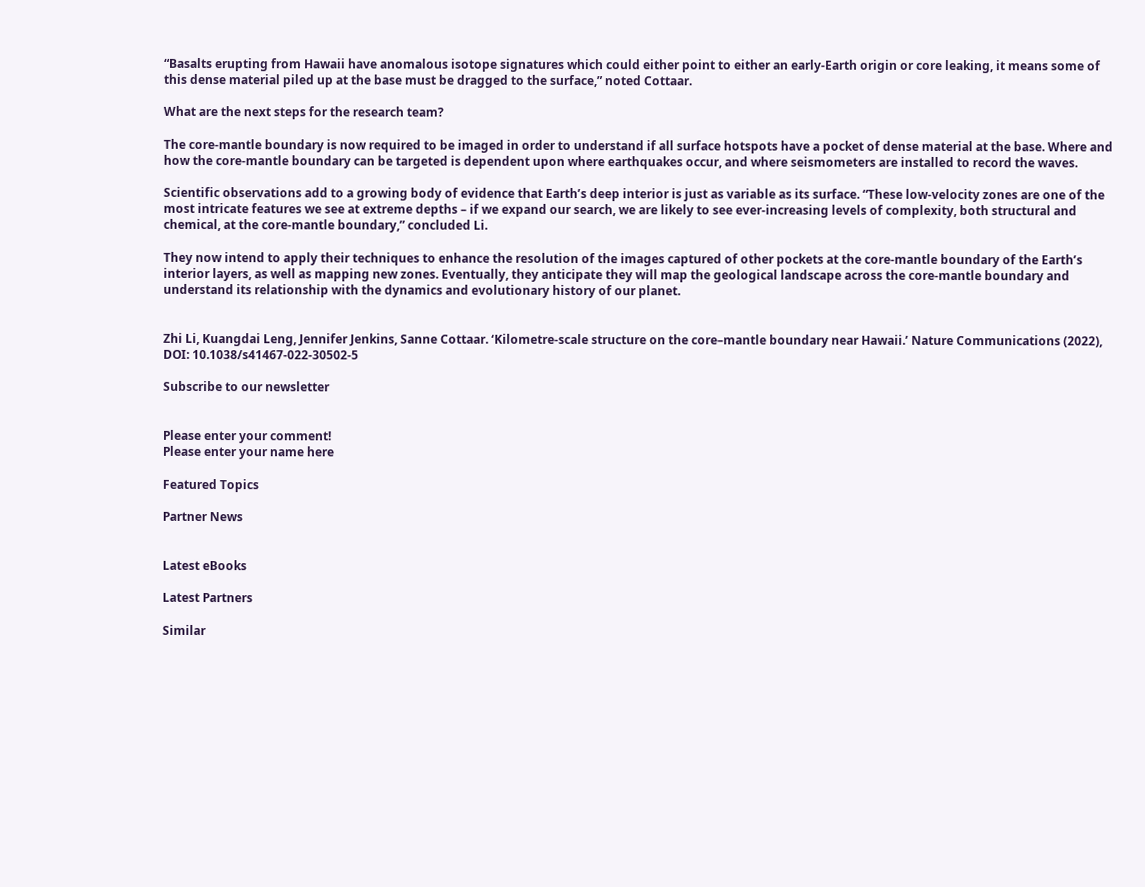“Basalts erupting from Hawaii have anomalous isotope signatures which could either point to either an early-Earth origin or core leaking, it means some of this dense material piled up at the base must be dragged to the surface,” noted Cottaar.

What are the next steps for the research team?

The core-mantle boundary is now required to be imaged in order to understand if all surface hotspots have a pocket of dense material at the base. Where and how the core-mantle boundary can be targeted is dependent upon where earthquakes occur, and where seismometers are installed to record the waves.

Scientific observations add to a growing body of evidence that Earth’s deep interior is just as variable as its surface. “These low-velocity zones are one of the most intricate features we see at extreme depths – if we expand our search, we are likely to see ever-increasing levels of complexity, both structural and chemical, at the core-mantle boundary,” concluded Li.

They now intend to apply their techniques to enhance the resolution of the images captured of other pockets at the core-mantle boundary of the Earth’s interior layers, as well as mapping new zones. Eventually, they anticipate they will map the geological landscape across the core-mantle boundary and understand its relationship with the dynamics and evolutionary history of our planet.


Zhi Li, Kuangdai Leng, Jennifer Jenkins, Sanne Cottaar. ‘Kilometre-scale structure on the core–mantle boundary near Hawaii.’ Nature Communications (2022), DOI: 10.1038/s41467-022-30502-5

Subscribe to our newsletter


Please enter your comment!
Please enter your name here

Featured Topics

Partner News


Latest eBooks

Latest Partners

Similar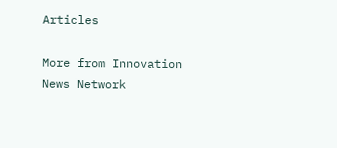Articles

More from Innovation News Network